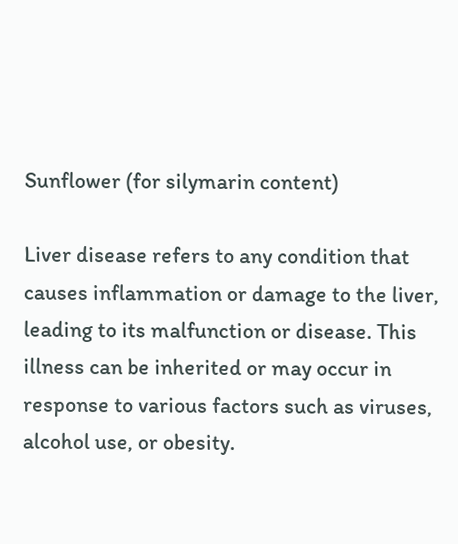Sunflower (for silymarin content)

Liver disease refers to any condition that causes inflammation or damage to the liver, leading to its malfunction or disease. This illness can be inherited or may occur in response to various factors such as viruses, alcohol use, or obesity.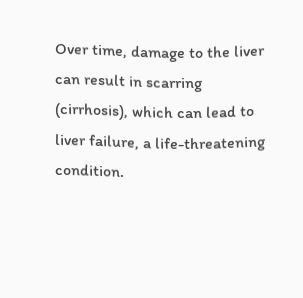Over time, damage to the liver can result in scarring (cirrhosis), which can lead to liver failure, a life-threatening condition.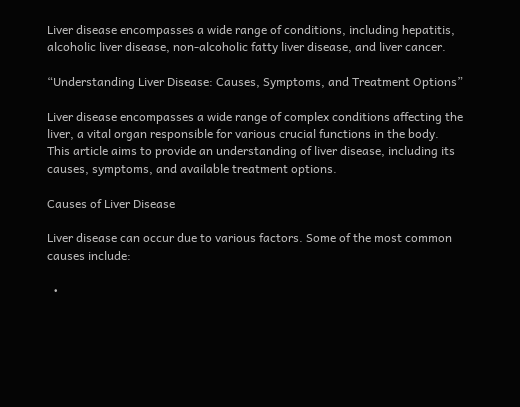Liver disease encompasses a wide range of conditions, including hepatitis, alcoholic liver disease, non-alcoholic fatty liver disease, and liver cancer.

“Understanding Liver Disease: Causes, Symptoms, and Treatment Options”

Liver disease encompasses a wide range of complex conditions affecting the liver, a vital organ responsible for various crucial functions in the body. This article aims to provide an understanding of liver disease, including its causes, symptoms, and available treatment options.

Causes of Liver Disease

Liver disease can occur due to various factors. Some of the most common causes include:

  •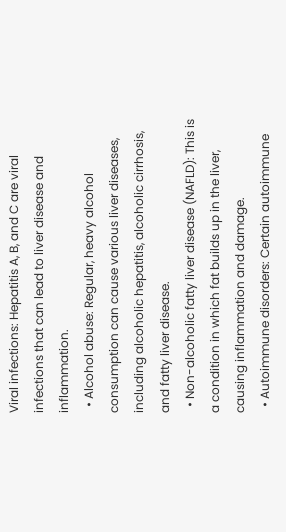Viral infections: Hepatitis A, B, and C are viral infections that can lead to liver disease and inflammation.
  • Alcohol abuse: Regular, heavy alcohol consumption can cause various liver diseases, including alcoholic hepatitis, alcoholic cirrhosis, and fatty liver disease.
  • Non-alcoholic fatty liver disease (NAFLD): This is a condition in which fat builds up in the liver, causing inflammation and damage.
  • Autoimmune disorders: Certain autoimmune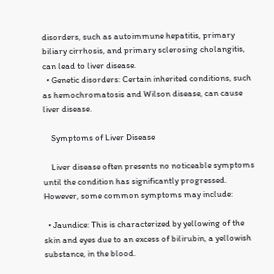disorders, such as autoimmune hepatitis, primary biliary cirrhosis, and primary sclerosing cholangitis, can lead to liver disease.
  • Genetic disorders: Certain inherited conditions, such as hemochromatosis and Wilson disease, can cause liver disease.

    Symptoms of Liver Disease

    Liver disease often presents no noticeable symptoms until the condition has significantly progressed. However, some common symptoms may include:

  • Jaundice: This is characterized by yellowing of the skin and eyes due to an excess of bilirubin, a yellowish substance, in the blood.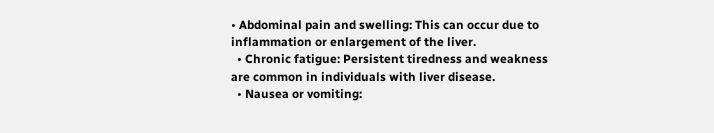• Abdominal pain and swelling: This can occur due to inflammation or enlargement of the liver.
  • Chronic fatigue: Persistent tiredness and weakness are common in individuals with liver disease.
  • Nausea or vomiting: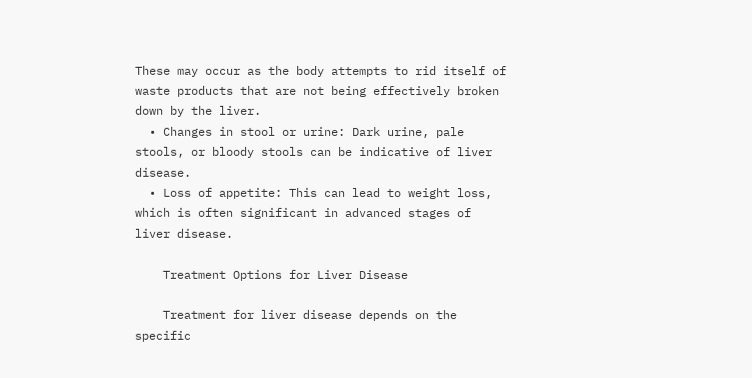These may occur as the body attempts to rid itself of waste products that are not being effectively broken down by the liver.
  • Changes in stool or urine: Dark urine, pale stools, or bloody stools can be indicative of liver disease.
  • Loss of appetite: This can lead to weight loss, which is often significant in advanced stages of liver disease.

    Treatment Options for Liver Disease

    Treatment for liver disease depends on the specific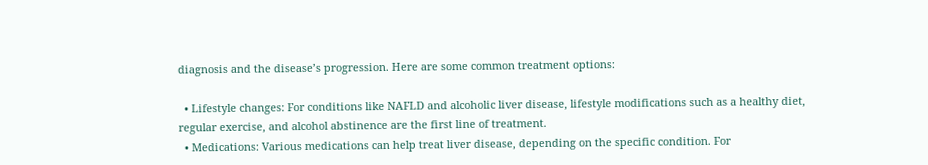diagnosis and the disease’s progression. Here are some common treatment options:

  • Lifestyle changes: For conditions like NAFLD and alcoholic liver disease, lifestyle modifications such as a healthy diet, regular exercise, and alcohol abstinence are the first line of treatment.
  • Medications: Various medications can help treat liver disease, depending on the specific condition. For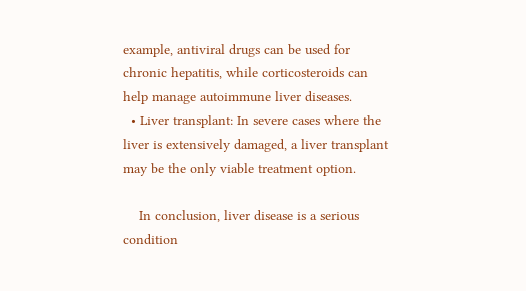example, antiviral drugs can be used for chronic hepatitis, while corticosteroids can help manage autoimmune liver diseases.
  • Liver transplant: In severe cases where the liver is extensively damaged, a liver transplant may be the only viable treatment option.

    In conclusion, liver disease is a serious condition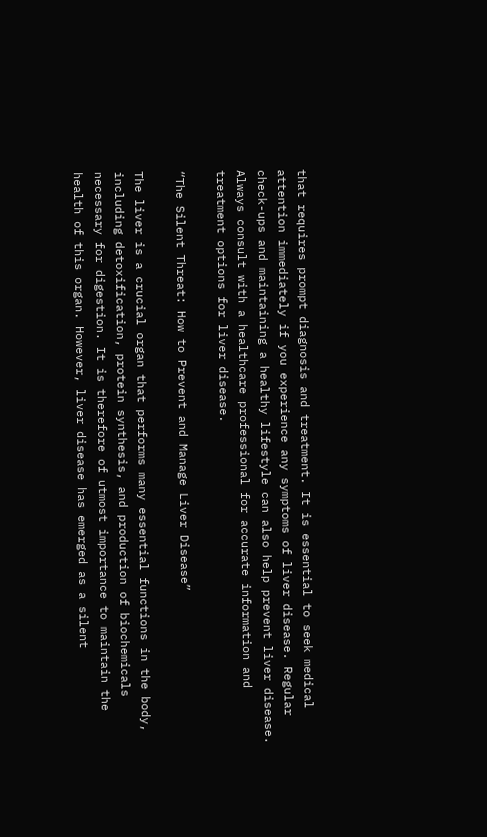that requires prompt diagnosis and treatment. It is essential to seek medical attention immediately if you experience any symptoms of liver disease. Regular check-ups and maintaining a healthy lifestyle can also help prevent liver disease. Always consult with a healthcare professional for accurate information and treatment options for liver disease.

“The Silent Threat: How to Prevent and Manage Liver Disease”

The liver is a crucial organ that performs many essential functions in the body, including detoxification, protein synthesis, and production of biochemicals necessary for digestion. It is therefore of utmost importance to maintain the health of this organ. However, liver disease has emerged as a silent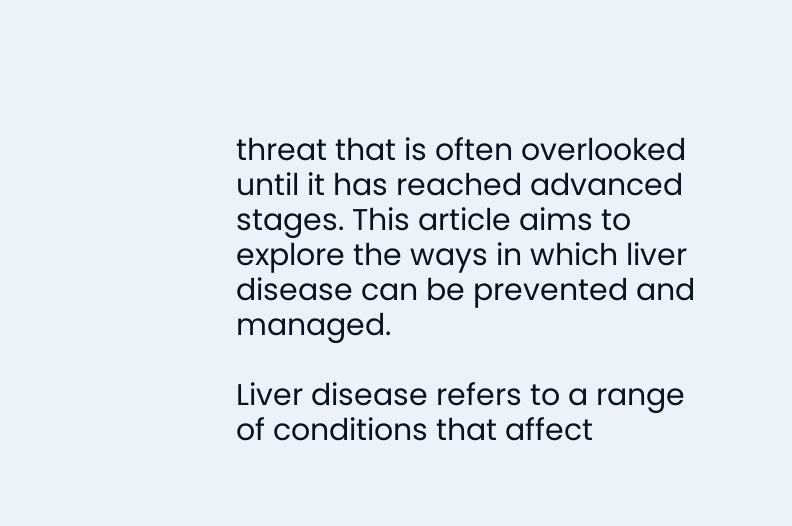threat that is often overlooked until it has reached advanced stages. This article aims to explore the ways in which liver disease can be prevented and managed.

Liver disease refers to a range of conditions that affect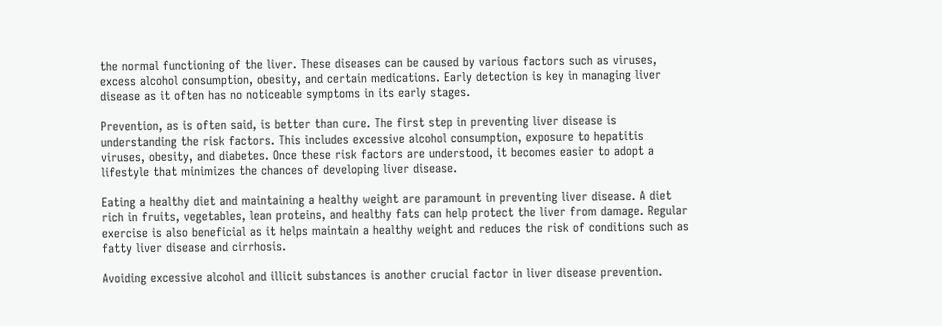the normal functioning of the liver. These diseases can be caused by various factors such as viruses, excess alcohol consumption, obesity, and certain medications. Early detection is key in managing liver disease as it often has no noticeable symptoms in its early stages.

Prevention, as is often said, is better than cure. The first step in preventing liver disease is understanding the risk factors. This includes excessive alcohol consumption, exposure to hepatitis viruses, obesity, and diabetes. Once these risk factors are understood, it becomes easier to adopt a lifestyle that minimizes the chances of developing liver disease.

Eating a healthy diet and maintaining a healthy weight are paramount in preventing liver disease. A diet rich in fruits, vegetables, lean proteins, and healthy fats can help protect the liver from damage. Regular exercise is also beneficial as it helps maintain a healthy weight and reduces the risk of conditions such as fatty liver disease and cirrhosis.

Avoiding excessive alcohol and illicit substances is another crucial factor in liver disease prevention.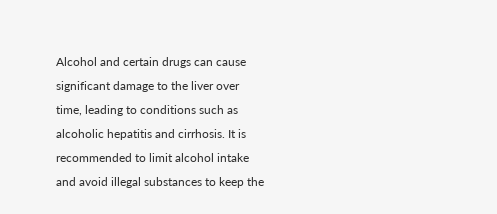Alcohol and certain drugs can cause significant damage to the liver over time, leading to conditions such as alcoholic hepatitis and cirrhosis. It is recommended to limit alcohol intake and avoid illegal substances to keep the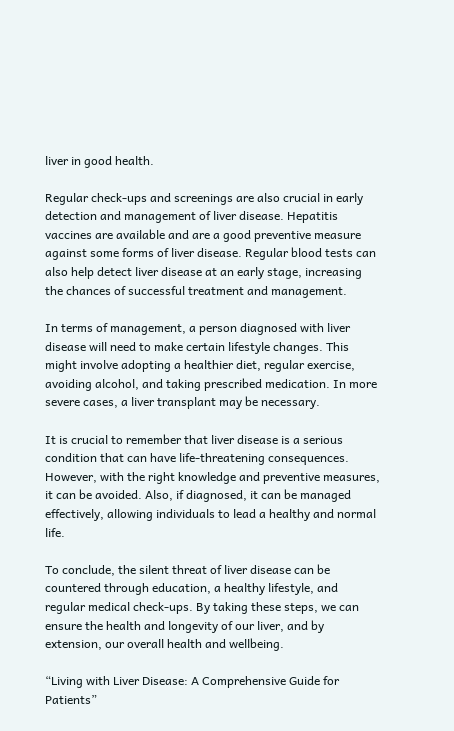liver in good health.

Regular check-ups and screenings are also crucial in early detection and management of liver disease. Hepatitis vaccines are available and are a good preventive measure against some forms of liver disease. Regular blood tests can also help detect liver disease at an early stage, increasing the chances of successful treatment and management.

In terms of management, a person diagnosed with liver disease will need to make certain lifestyle changes. This might involve adopting a healthier diet, regular exercise, avoiding alcohol, and taking prescribed medication. In more severe cases, a liver transplant may be necessary.

It is crucial to remember that liver disease is a serious condition that can have life-threatening consequences. However, with the right knowledge and preventive measures, it can be avoided. Also, if diagnosed, it can be managed effectively, allowing individuals to lead a healthy and normal life.

To conclude, the silent threat of liver disease can be countered through education, a healthy lifestyle, and regular medical check-ups. By taking these steps, we can ensure the health and longevity of our liver, and by extension, our overall health and wellbeing.

“Living with Liver Disease: A Comprehensive Guide for Patients”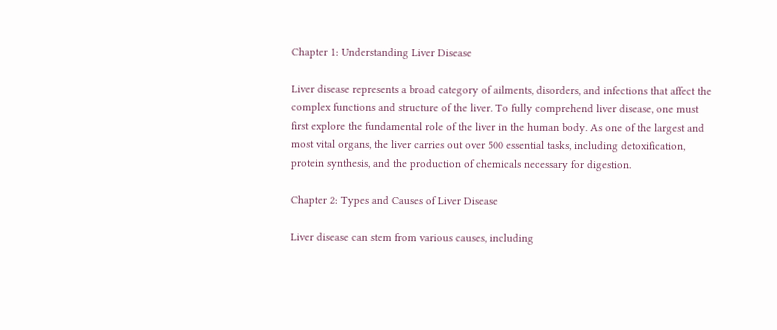Chapter 1: Understanding Liver Disease

Liver disease represents a broad category of ailments, disorders, and infections that affect the complex functions and structure of the liver. To fully comprehend liver disease, one must first explore the fundamental role of the liver in the human body. As one of the largest and most vital organs, the liver carries out over 500 essential tasks, including detoxification, protein synthesis, and the production of chemicals necessary for digestion.

Chapter 2: Types and Causes of Liver Disease

Liver disease can stem from various causes, including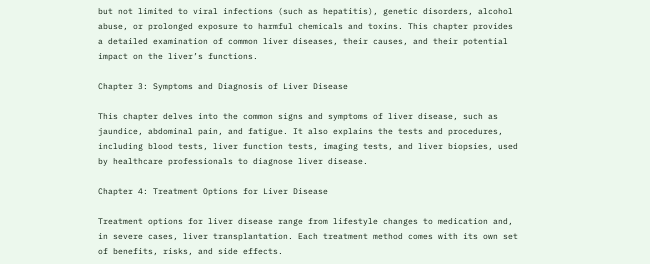but not limited to viral infections (such as hepatitis), genetic disorders, alcohol abuse, or prolonged exposure to harmful chemicals and toxins. This chapter provides a detailed examination of common liver diseases, their causes, and their potential impact on the liver’s functions.

Chapter 3: Symptoms and Diagnosis of Liver Disease

This chapter delves into the common signs and symptoms of liver disease, such as jaundice, abdominal pain, and fatigue. It also explains the tests and procedures, including blood tests, liver function tests, imaging tests, and liver biopsies, used by healthcare professionals to diagnose liver disease.

Chapter 4: Treatment Options for Liver Disease

Treatment options for liver disease range from lifestyle changes to medication and, in severe cases, liver transplantation. Each treatment method comes with its own set of benefits, risks, and side effects.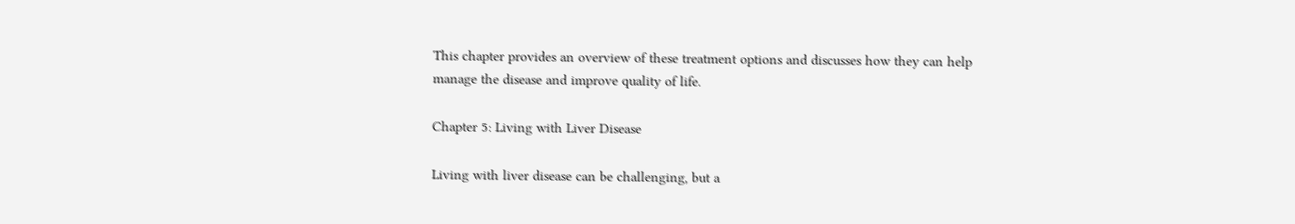This chapter provides an overview of these treatment options and discusses how they can help manage the disease and improve quality of life.

Chapter 5: Living with Liver Disease

Living with liver disease can be challenging, but a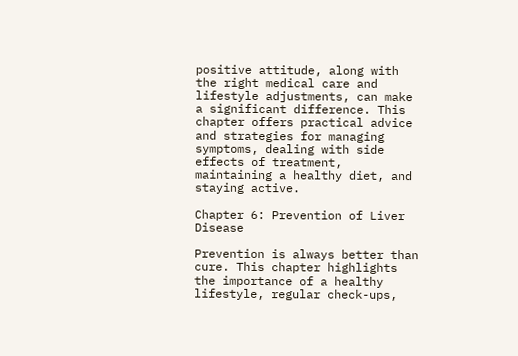positive attitude, along with the right medical care and lifestyle adjustments, can make a significant difference. This chapter offers practical advice and strategies for managing symptoms, dealing with side effects of treatment, maintaining a healthy diet, and staying active.

Chapter 6: Prevention of Liver Disease

Prevention is always better than cure. This chapter highlights the importance of a healthy lifestyle, regular check-ups,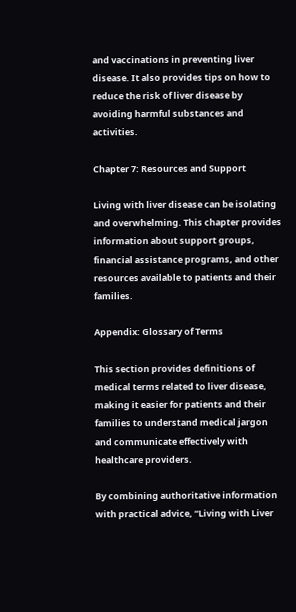and vaccinations in preventing liver disease. It also provides tips on how to reduce the risk of liver disease by avoiding harmful substances and activities.

Chapter 7: Resources and Support

Living with liver disease can be isolating and overwhelming. This chapter provides information about support groups, financial assistance programs, and other resources available to patients and their families.

Appendix: Glossary of Terms

This section provides definitions of medical terms related to liver disease, making it easier for patients and their families to understand medical jargon and communicate effectively with healthcare providers.

By combining authoritative information with practical advice, “Living with Liver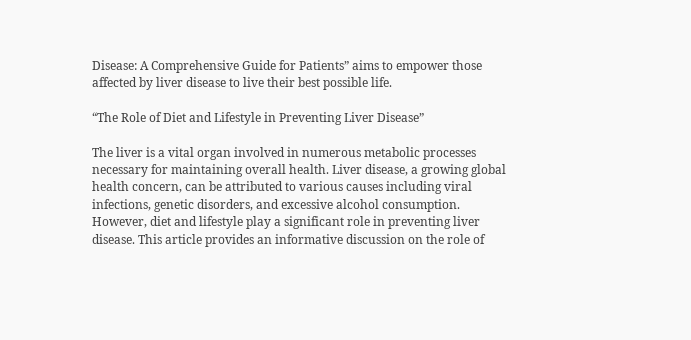Disease: A Comprehensive Guide for Patients” aims to empower those affected by liver disease to live their best possible life.

“The Role of Diet and Lifestyle in Preventing Liver Disease”

The liver is a vital organ involved in numerous metabolic processes necessary for maintaining overall health. Liver disease, a growing global health concern, can be attributed to various causes including viral infections, genetic disorders, and excessive alcohol consumption. However, diet and lifestyle play a significant role in preventing liver disease. This article provides an informative discussion on the role of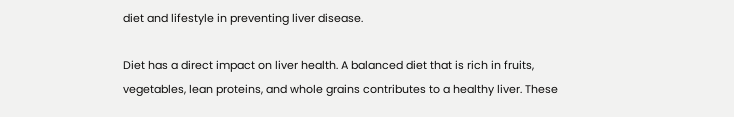diet and lifestyle in preventing liver disease.

Diet has a direct impact on liver health. A balanced diet that is rich in fruits, vegetables, lean proteins, and whole grains contributes to a healthy liver. These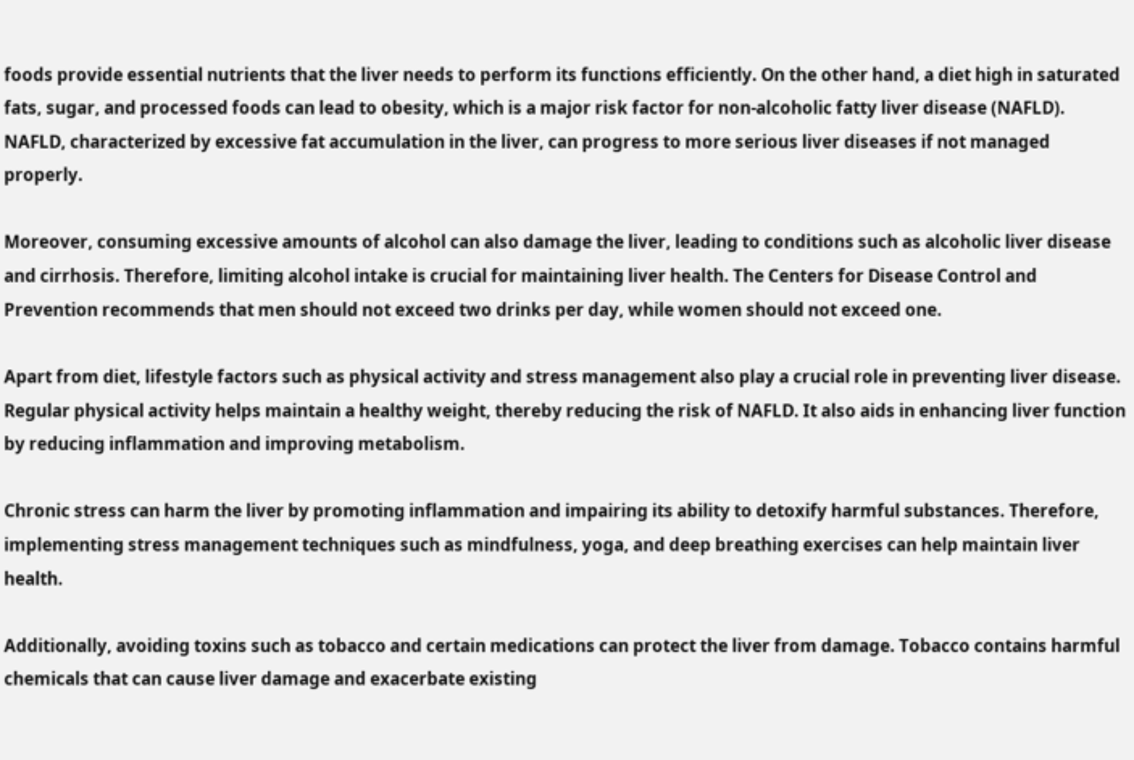foods provide essential nutrients that the liver needs to perform its functions efficiently. On the other hand, a diet high in saturated fats, sugar, and processed foods can lead to obesity, which is a major risk factor for non-alcoholic fatty liver disease (NAFLD). NAFLD, characterized by excessive fat accumulation in the liver, can progress to more serious liver diseases if not managed properly.

Moreover, consuming excessive amounts of alcohol can also damage the liver, leading to conditions such as alcoholic liver disease and cirrhosis. Therefore, limiting alcohol intake is crucial for maintaining liver health. The Centers for Disease Control and Prevention recommends that men should not exceed two drinks per day, while women should not exceed one.

Apart from diet, lifestyle factors such as physical activity and stress management also play a crucial role in preventing liver disease. Regular physical activity helps maintain a healthy weight, thereby reducing the risk of NAFLD. It also aids in enhancing liver function by reducing inflammation and improving metabolism.

Chronic stress can harm the liver by promoting inflammation and impairing its ability to detoxify harmful substances. Therefore, implementing stress management techniques such as mindfulness, yoga, and deep breathing exercises can help maintain liver health.

Additionally, avoiding toxins such as tobacco and certain medications can protect the liver from damage. Tobacco contains harmful chemicals that can cause liver damage and exacerbate existing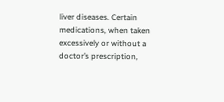liver diseases. Certain medications, when taken excessively or without a doctor’s prescription,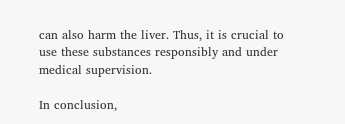can also harm the liver. Thus, it is crucial to use these substances responsibly and under medical supervision.

In conclusion,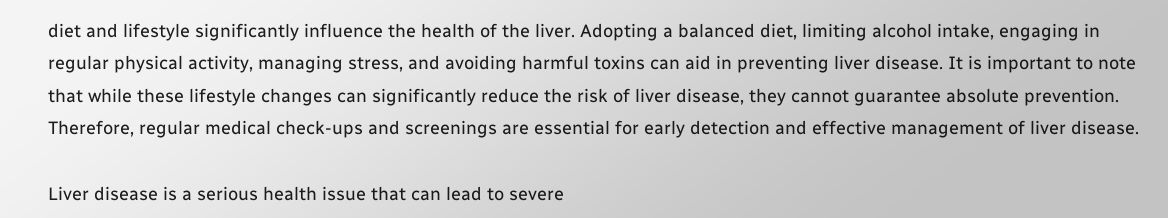diet and lifestyle significantly influence the health of the liver. Adopting a balanced diet, limiting alcohol intake, engaging in regular physical activity, managing stress, and avoiding harmful toxins can aid in preventing liver disease. It is important to note that while these lifestyle changes can significantly reduce the risk of liver disease, they cannot guarantee absolute prevention. Therefore, regular medical check-ups and screenings are essential for early detection and effective management of liver disease.

Liver disease is a serious health issue that can lead to severe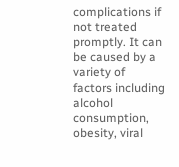complications if not treated promptly. It can be caused by a variety of factors including alcohol consumption, obesity, viral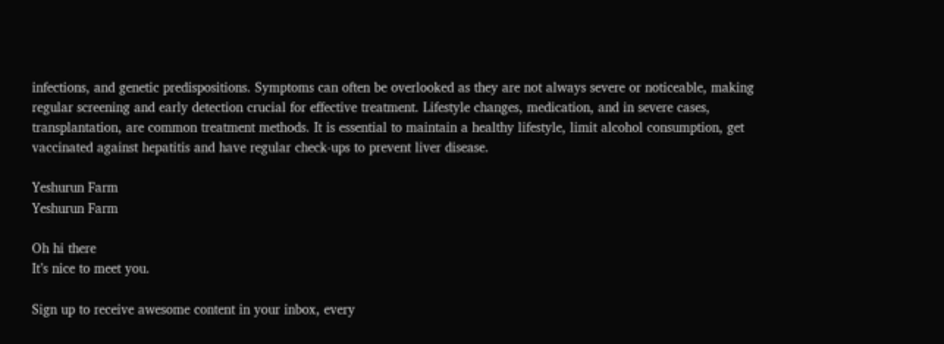infections, and genetic predispositions. Symptoms can often be overlooked as they are not always severe or noticeable, making regular screening and early detection crucial for effective treatment. Lifestyle changes, medication, and in severe cases, transplantation, are common treatment methods. It is essential to maintain a healthy lifestyle, limit alcohol consumption, get vaccinated against hepatitis and have regular check-ups to prevent liver disease.

Yeshurun Farm
Yeshurun Farm

Oh hi there
It’s nice to meet you.

Sign up to receive awesome content in your inbox, every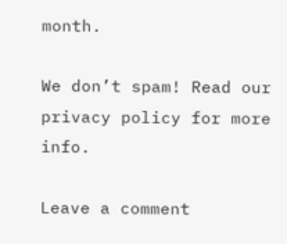month.

We don’t spam! Read our privacy policy for more info.

Leave a comment